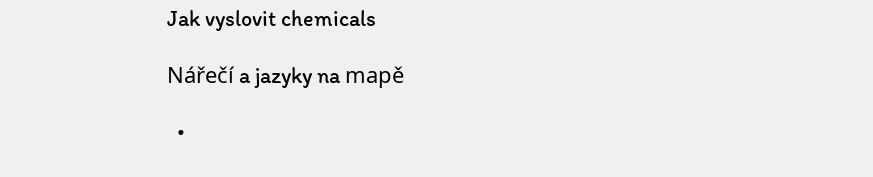Jak vyslovit chemicals

Nářečí a jazyky na mapě

  •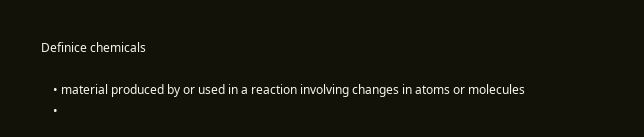Definice chemicals

    • material produced by or used in a reaction involving changes in atoms or molecules
    •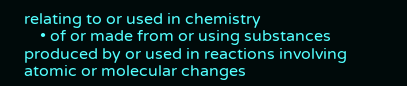relating to or used in chemistry
    • of or made from or using substances produced by or used in reactions involving atomic or molecular changes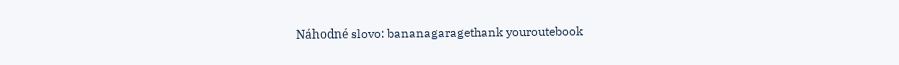Náhodné slovo: bananagaragethank youroutebook